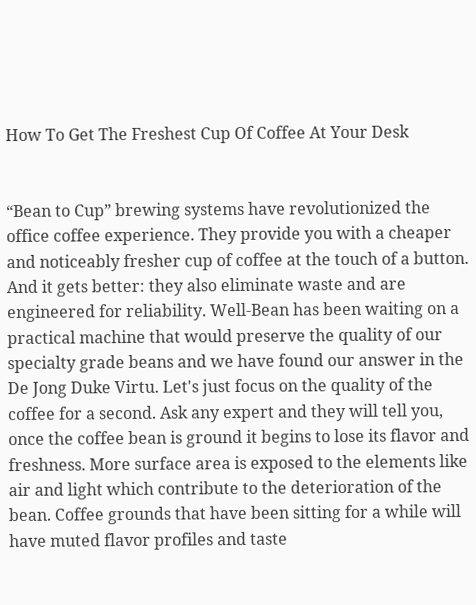How To Get The Freshest Cup Of Coffee At Your Desk


“Bean to Cup” brewing systems have revolutionized the office coffee experience. They provide you with a cheaper and noticeably fresher cup of coffee at the touch of a button. And it gets better: they also eliminate waste and are engineered for reliability. Well-Bean has been waiting on a practical machine that would preserve the quality of our specialty grade beans and we have found our answer in the De Jong Duke Virtu. Let's just focus on the quality of the coffee for a second. Ask any expert and they will tell you, once the coffee bean is ground it begins to lose its flavor and freshness. More surface area is exposed to the elements like air and light which contribute to the deterioration of the bean. Coffee grounds that have been sitting for a while will have muted flavor profiles and taste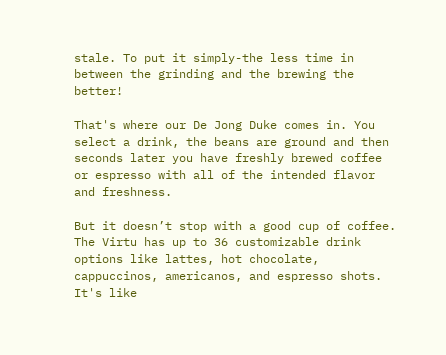stale. To put it simply-the less time in between the grinding and the brewing the better!

That's where our De Jong Duke comes in. You select a drink, the beans are ground and then seconds later you have freshly brewed coffee or espresso with all of the intended flavor and freshness.

But it doesn’t stop with a good cup of coffee. The Virtu has up to 36 customizable drink options like lattes, hot chocolate, cappuccinos, americanos, and espresso shots. It's like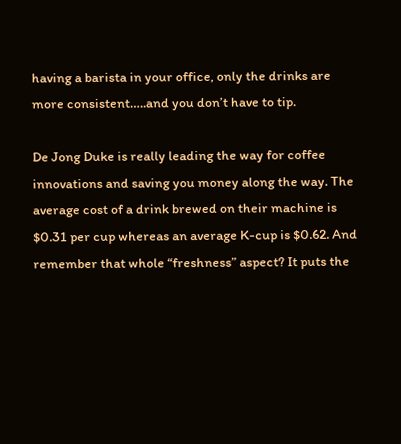having a barista in your office, only the drinks are more consistent…..and you don’t have to tip.

De Jong Duke is really leading the way for coffee innovations and saving you money along the way. The average cost of a drink brewed on their machine is $0.31 per cup whereas an average K-cup is $0.62. And remember that whole “freshness” aspect? It puts the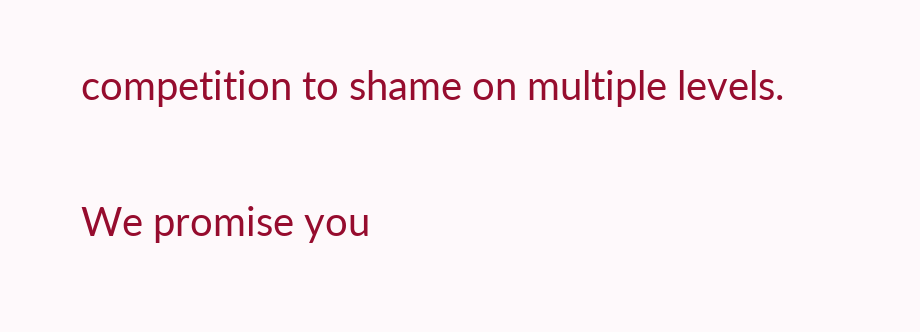competition to shame on multiple levels.

We promise you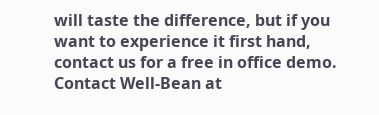will taste the difference, but if you want to experience it first hand, contact us for a free in office demo.  Contact Well-Bean at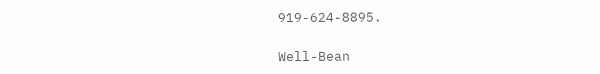919-624-8895.

Well-Bean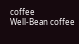coffee
Well-Bean coffee